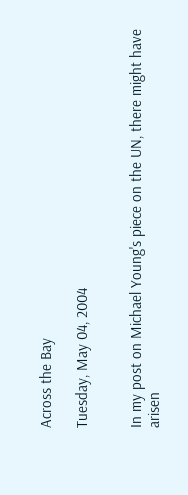Across the Bay

Tuesday, May 04, 2004


In my post on Michael Young's piece on the UN, there might have arisen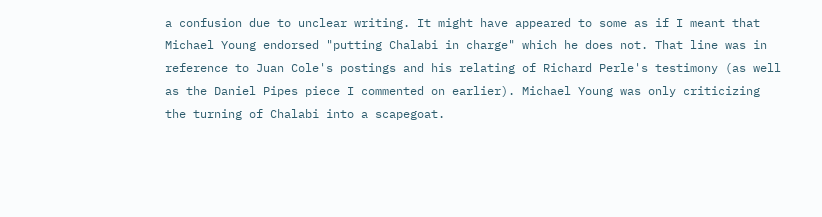a confusion due to unclear writing. It might have appeared to some as if I meant that Michael Young endorsed "putting Chalabi in charge" which he does not. That line was in reference to Juan Cole's postings and his relating of Richard Perle's testimony (as well as the Daniel Pipes piece I commented on earlier). Michael Young was only criticizing the turning of Chalabi into a scapegoat.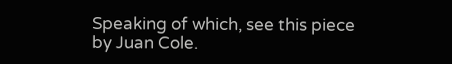Speaking of which, see this piece by Juan Cole.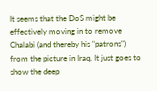It seems that the DoS might be effectively moving in to remove Chalabi (and thereby his "patrons") from the picture in Iraq. It just goes to show the deep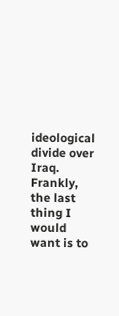ideological divide over Iraq. Frankly, the last thing I would want is to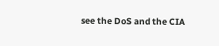see the DoS and the CIA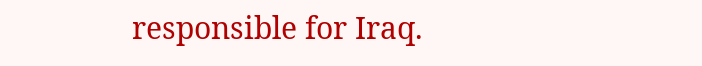responsible for Iraq.